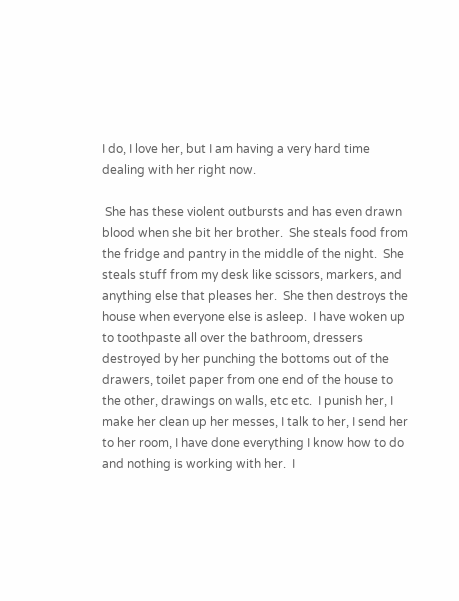I do, I love her, but I am having a very hard time dealing with her right now.

 She has these violent outbursts and has even drawn blood when she bit her brother.  She steals food from the fridge and pantry in the middle of the night.  She steals stuff from my desk like scissors, markers, and anything else that pleases her.  She then destroys the house when everyone else is asleep.  I have woken up to toothpaste all over the bathroom, dressers destroyed by her punching the bottoms out of the drawers, toilet paper from one end of the house to the other, drawings on walls, etc etc.  I punish her, I make her clean up her messes, I talk to her, I send her to her room, I have done everything I know how to do and nothing is working with her.  I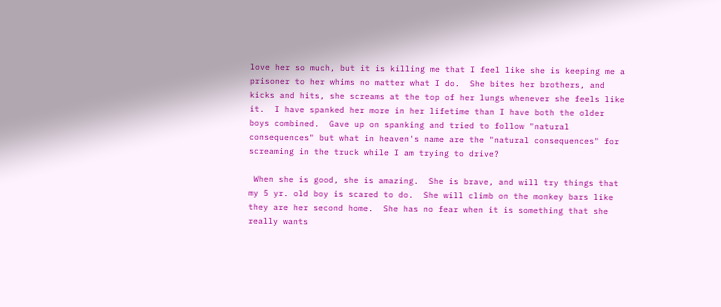love her so much, but it is killing me that I feel like she is keeping me a prisoner to her whims no matter what I do.  She bites her brothers, and kicks and hits, she screams at the top of her lungs whenever she feels like it.  I have spanked her more in her lifetime than I have both the older boys combined.  Gave up on spanking and tried to follow "natural consequences" but what in heaven's name are the "natural consequences" for screaming in the truck while I am trying to drive?

 When she is good, she is amazing.  She is brave, and will try things that my 5 yr. old boy is scared to do.  She will climb on the monkey bars like they are her second home.  She has no fear when it is something that she really wants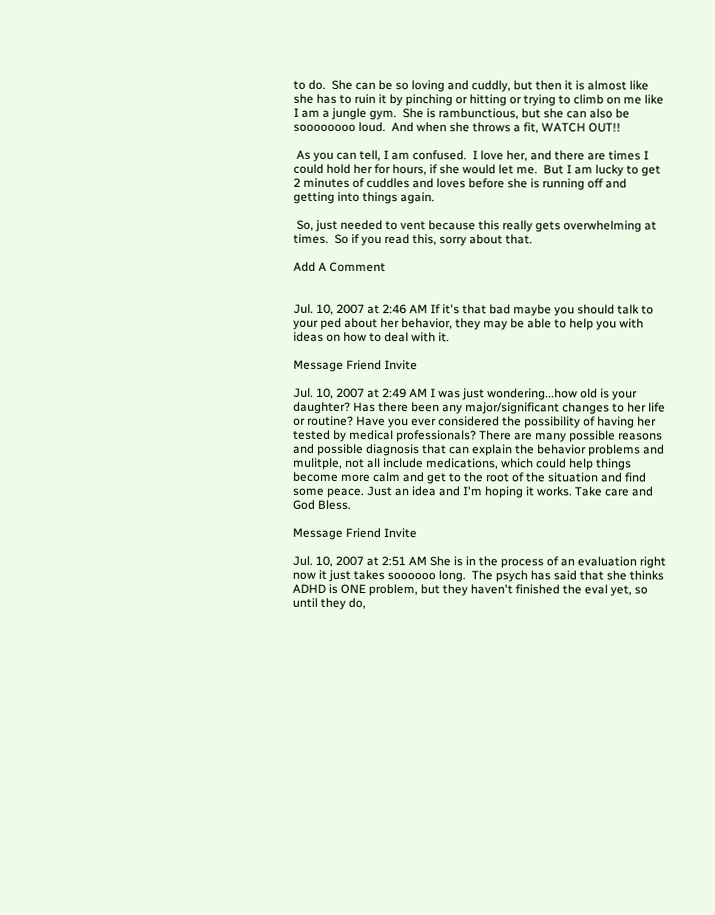to do.  She can be so loving and cuddly, but then it is almost like she has to ruin it by pinching or hitting or trying to climb on me like I am a jungle gym.  She is rambunctious, but she can also be soooooooo loud.  And when she throws a fit, WATCH OUT!!

 As you can tell, I am confused.  I love her, and there are times I could hold her for hours, if she would let me.  But I am lucky to get 2 minutes of cuddles and loves before she is running off and getting into things again.

 So, just needed to vent because this really gets overwhelming at times.  So if you read this, sorry about that.

Add A Comment


Jul. 10, 2007 at 2:46 AM If it's that bad maybe you should talk to your ped about her behavior, they may be able to help you with ideas on how to deal with it.

Message Friend Invite

Jul. 10, 2007 at 2:49 AM I was just wondering...how old is your daughter? Has there been any major/significant changes to her life or routine? Have you ever considered the possibility of having her tested by medical professionals? There are many possible reasons and possible diagnosis that can explain the behavior problems and mulitple, not all include medications, which could help things become more calm and get to the root of the situation and find some peace. Just an idea and I'm hoping it works. Take care and God Bless.

Message Friend Invite

Jul. 10, 2007 at 2:51 AM She is in the process of an evaluation right now it just takes soooooo long.  The psych has said that she thinks ADHD is ONE problem, but they haven't finished the eval yet, so until they do,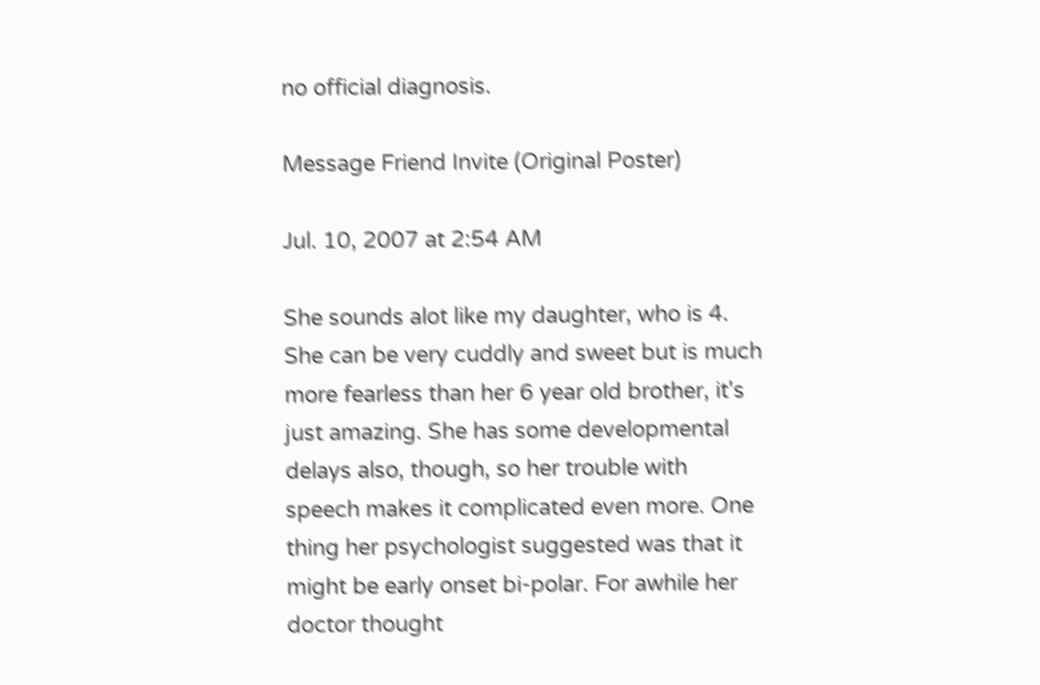no official diagnosis.

Message Friend Invite (Original Poster)

Jul. 10, 2007 at 2:54 AM

She sounds alot like my daughter, who is 4. She can be very cuddly and sweet but is much more fearless than her 6 year old brother, it's just amazing. She has some developmental delays also, though, so her trouble with speech makes it complicated even more. One thing her psychologist suggested was that it might be early onset bi-polar. For awhile her doctor thought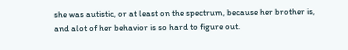she was autistic, or at least on the spectrum, because her brother is, and alot of her behavior is so hard to figure out.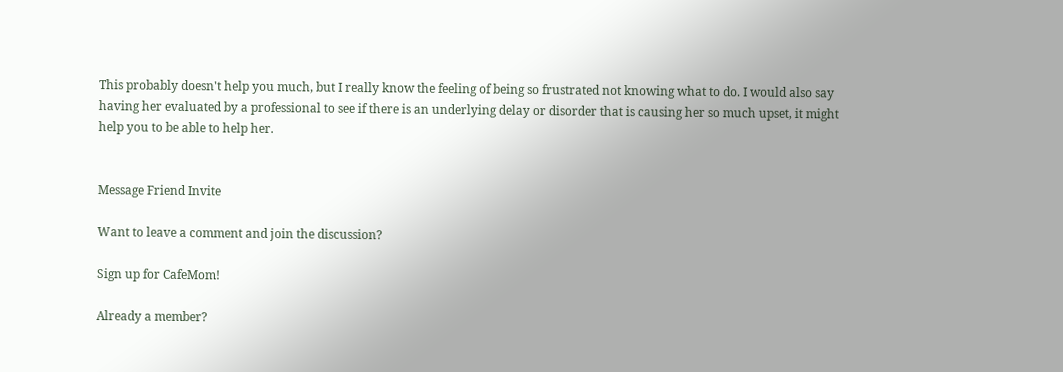This probably doesn't help you much, but I really know the feeling of being so frustrated not knowing what to do. I would also say having her evaluated by a professional to see if there is an underlying delay or disorder that is causing her so much upset, it might help you to be able to help her.


Message Friend Invite

Want to leave a comment and join the discussion?

Sign up for CafeMom!

Already a member?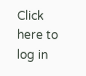Click here to log in